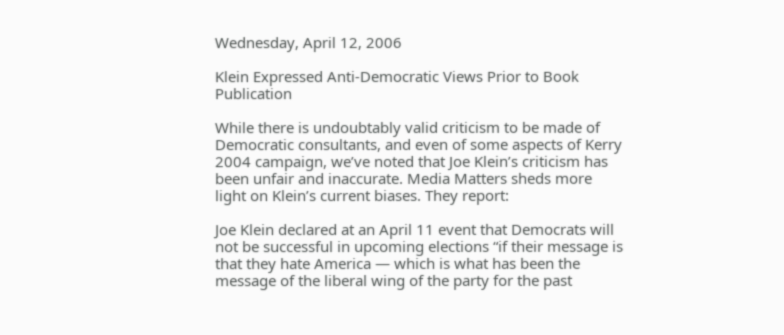Wednesday, April 12, 2006

Klein Expressed Anti-Democratic Views Prior to Book Publication

While there is undoubtably valid criticism to be made of Democratic consultants, and even of some aspects of Kerry 2004 campaign, we’ve noted that Joe Klein’s criticism has been unfair and inaccurate. Media Matters sheds more light on Klein’s current biases. They report:

Joe Klein declared at an April 11 event that Democrats will not be successful in upcoming elections “if their message is that they hate America — which is what has been the message of the liberal wing of the party for the past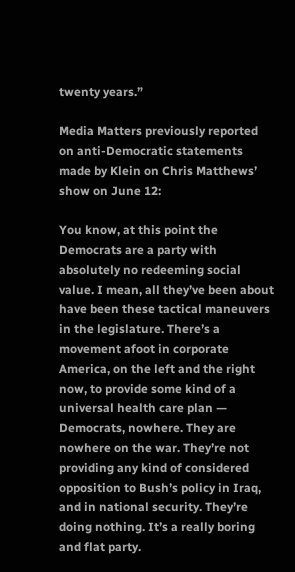twenty years.”

Media Matters previously reported on anti-Democratic statements made by Klein on Chris Matthews’ show on June 12:

You know, at this point the Democrats are a party with absolutely no redeeming social value. I mean, all they’ve been about have been these tactical maneuvers in the legislature. There’s a movement afoot in corporate America, on the left and the right now, to provide some kind of a universal health care plan — Democrats, nowhere. They are nowhere on the war. They’re not providing any kind of considered opposition to Bush’s policy in Iraq, and in national security. They’re doing nothing. It’s a really boring and flat party.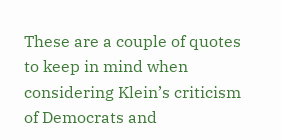These are a couple of quotes to keep in mind when considering Klein’s criticism of Democrats and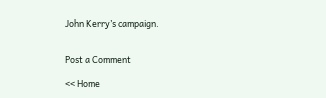John Kerry’s campaign.


Post a Comment

<< Home